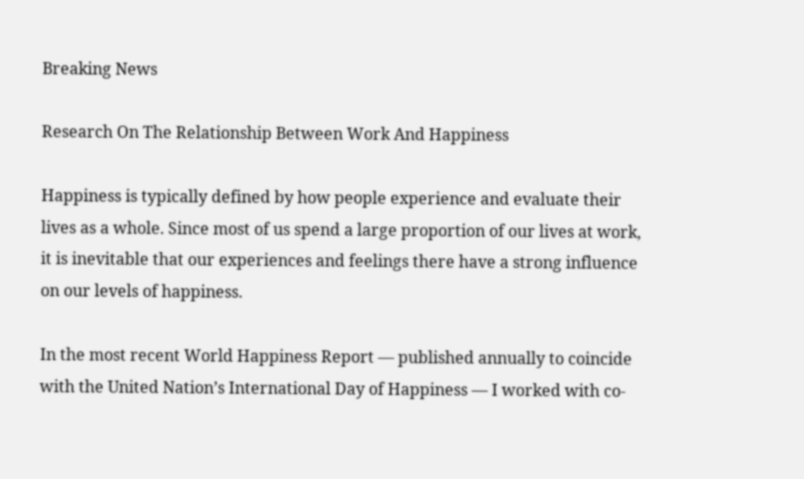Breaking News

Research On The Relationship Between Work And Happiness

Happiness is typically defined by how people experience and evaluate their lives as a whole. Since most of us spend a large proportion of our lives at work, it is inevitable that our experiences and feelings there have a strong influence on our levels of happiness.

In the most recent World Happiness Report — published annually to coincide with the United Nation’s International Day of Happiness — I worked with co-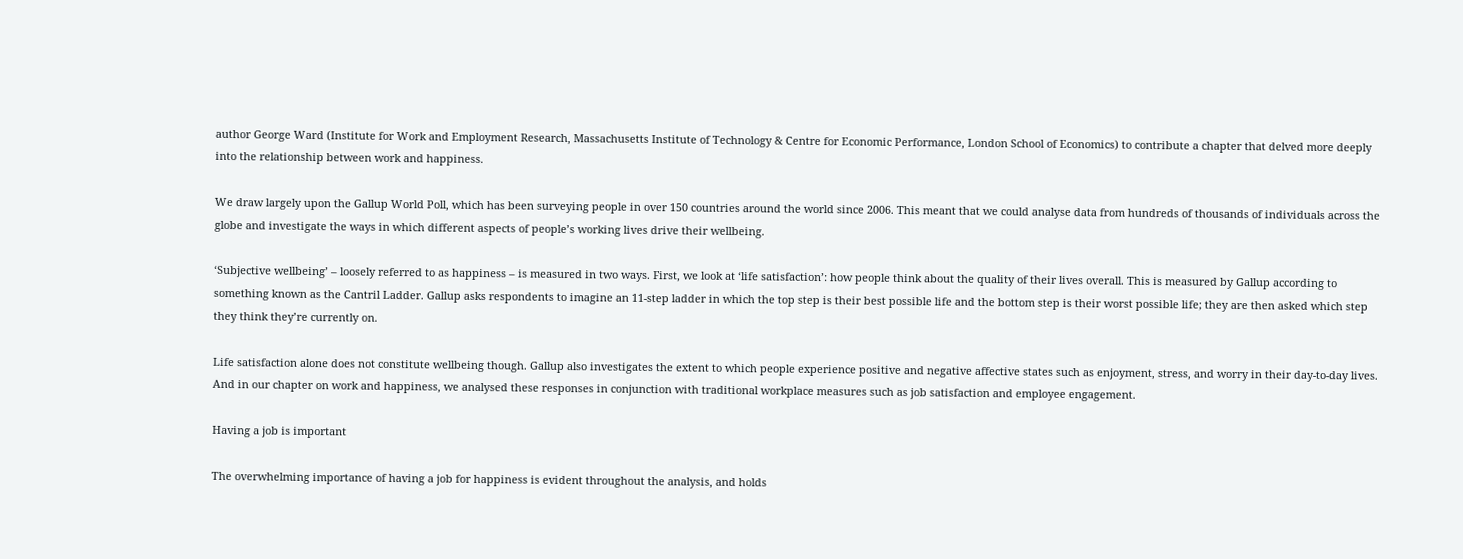author George Ward (Institute for Work and Employment Research, Massachusetts Institute of Technology & Centre for Economic Performance, London School of Economics) to contribute a chapter that delved more deeply into the relationship between work and happiness.

We draw largely upon the Gallup World Poll, which has been surveying people in over 150 countries around the world since 2006. This meant that we could analyse data from hundreds of thousands of individuals across the globe and investigate the ways in which different aspects of people’s working lives drive their wellbeing.

‘Subjective wellbeing’ – loosely referred to as happiness – is measured in two ways. First, we look at ‘life satisfaction’: how people think about the quality of their lives overall. This is measured by Gallup according to something known as the Cantril Ladder. Gallup asks respondents to imagine an 11-step ladder in which the top step is their best possible life and the bottom step is their worst possible life; they are then asked which step they think they’re currently on.

Life satisfaction alone does not constitute wellbeing though. Gallup also investigates the extent to which people experience positive and negative affective states such as enjoyment, stress, and worry in their day-to-day lives. And in our chapter on work and happiness, we analysed these responses in conjunction with traditional workplace measures such as job satisfaction and employee engagement.

Having a job is important

The overwhelming importance of having a job for happiness is evident throughout the analysis, and holds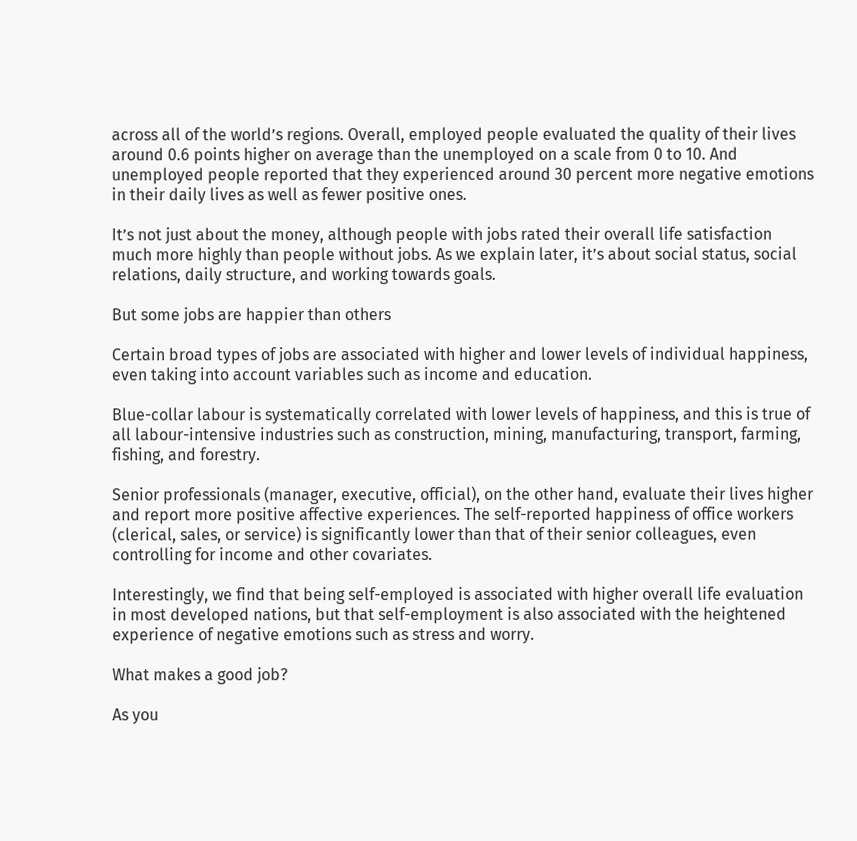across all of the world’s regions. Overall, employed people evaluated the quality of their lives around 0.6 points higher on average than the unemployed on a scale from 0 to 10. And unemployed people reported that they experienced around 30 percent more negative emotions in their daily lives as well as fewer positive ones.

It’s not just about the money, although people with jobs rated their overall life satisfaction much more highly than people without jobs. As we explain later, it’s about social status, social relations, daily structure, and working towards goals.

But some jobs are happier than others

Certain broad types of jobs are associated with higher and lower levels of individual happiness, even taking into account variables such as income and education.

Blue-collar labour is systematically correlated with lower levels of happiness, and this is true of all labour-intensive industries such as construction, mining, manufacturing, transport, farming, fishing, and forestry.

Senior professionals (manager, executive, official), on the other hand, evaluate their lives higher and report more positive affective experiences. The self-reported happiness of office workers (clerical, sales, or service) is significantly lower than that of their senior colleagues, even controlling for income and other covariates.

Interestingly, we find that being self-employed is associated with higher overall life evaluation in most developed nations, but that self-employment is also associated with the heightened experience of negative emotions such as stress and worry.

What makes a good job?

As you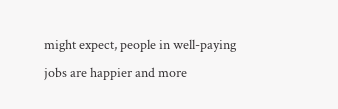might expect, people in well-paying jobs are happier and more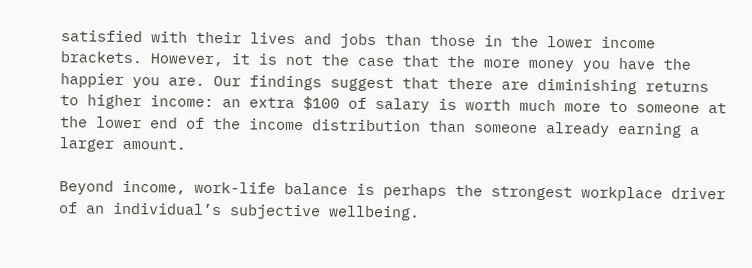satisfied with their lives and jobs than those in the lower income brackets. However, it is not the case that the more money you have the happier you are. Our findings suggest that there are diminishing returns to higher income: an extra $100 of salary is worth much more to someone at the lower end of the income distribution than someone already earning a larger amount.

Beyond income, work-life balance is perhaps the strongest workplace driver of an individual’s subjective wellbeing.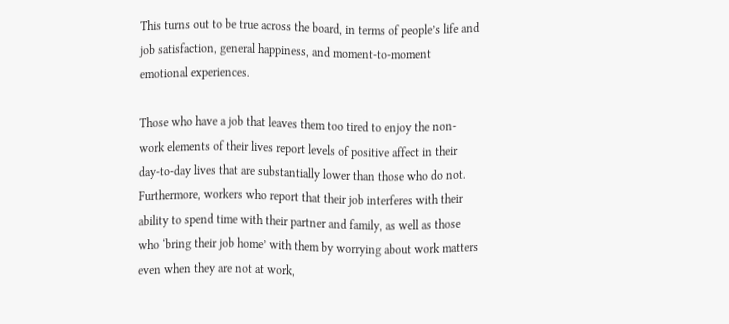This turns out to be true across the board, in terms of people’s life and job satisfaction, general happiness, and moment-to-moment emotional experiences.

Those who have a job that leaves them too tired to enjoy the non-work elements of their lives report levels of positive affect in their day-to-day lives that are substantially lower than those who do not. Furthermore, workers who report that their job interferes with their ability to spend time with their partner and family, as well as those who ‘bring their job home’ with them by worrying about work matters even when they are not at work,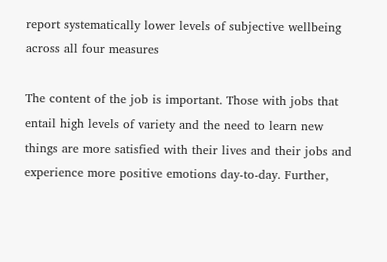report systematically lower levels of subjective wellbeing across all four measures

The content of the job is important. Those with jobs that entail high levels of variety and the need to learn new things are more satisfied with their lives and their jobs and experience more positive emotions day-to-day. Further,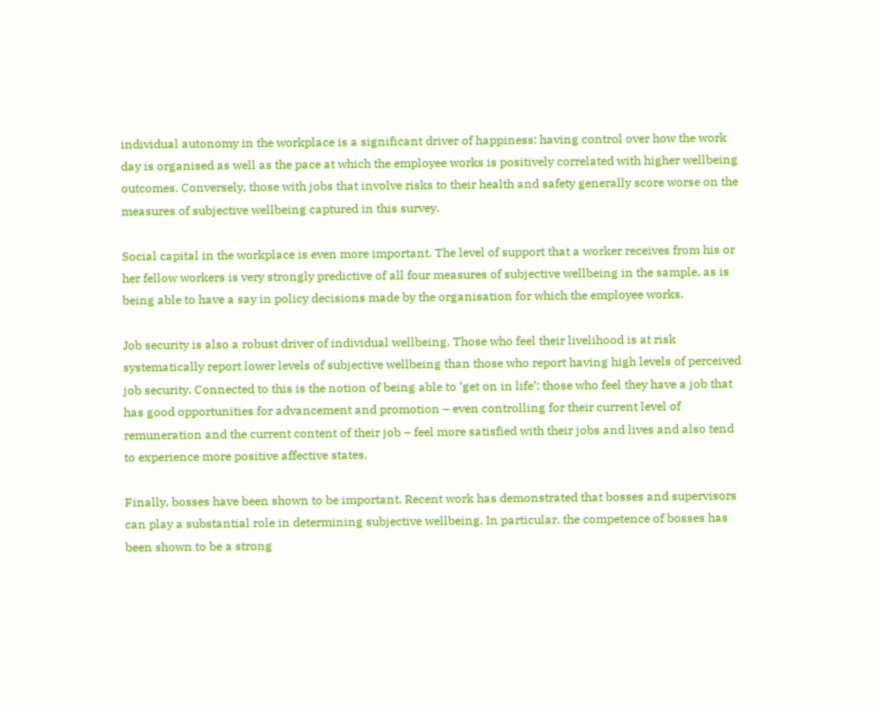individual autonomy in the workplace is a significant driver of happiness: having control over how the work day is organised as well as the pace at which the employee works is positively correlated with higher wellbeing outcomes. Conversely, those with jobs that involve risks to their health and safety generally score worse on the measures of subjective wellbeing captured in this survey.

Social capital in the workplace is even more important. The level of support that a worker receives from his or her fellow workers is very strongly predictive of all four measures of subjective wellbeing in the sample, as is being able to have a say in policy decisions made by the organisation for which the employee works.

Job security is also a robust driver of individual wellbeing. Those who feel their livelihood is at risk systematically report lower levels of subjective wellbeing than those who report having high levels of perceived job security. Connected to this is the notion of being able to ‘get on in life’: those who feel they have a job that has good opportunities for advancement and promotion – even controlling for their current level of remuneration and the current content of their job – feel more satisfied with their jobs and lives and also tend to experience more positive affective states.

Finally, bosses have been shown to be important. Recent work has demonstrated that bosses and supervisors can play a substantial role in determining subjective wellbeing. In particular, the competence of bosses has been shown to be a strong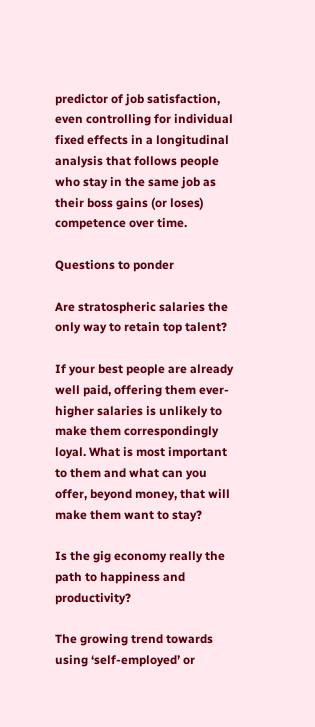predictor of job satisfaction, even controlling for individual fixed effects in a longitudinal analysis that follows people who stay in the same job as their boss gains (or loses) competence over time.

Questions to ponder

Are stratospheric salaries the only way to retain top talent?

If your best people are already well paid, offering them ever-higher salaries is unlikely to make them correspondingly loyal. What is most important to them and what can you offer, beyond money, that will make them want to stay?

Is the gig economy really the path to happiness and productivity?

The growing trend towards using ‘self-employed’ or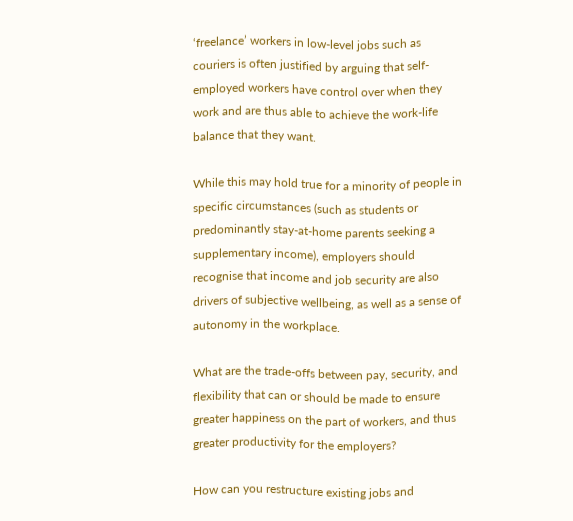‘freelance’ workers in low-level jobs such as couriers is often justified by arguing that self-employed workers have control over when they work and are thus able to achieve the work-life balance that they want.

While this may hold true for a minority of people in specific circumstances (such as students or predominantly stay-at-home parents seeking a supplementary income), employers should recognise that income and job security are also drivers of subjective wellbeing, as well as a sense of autonomy in the workplace.

What are the trade-offs between pay, security, and flexibility that can or should be made to ensure greater happiness on the part of workers, and thus greater productivity for the employers?

How can you restructure existing jobs and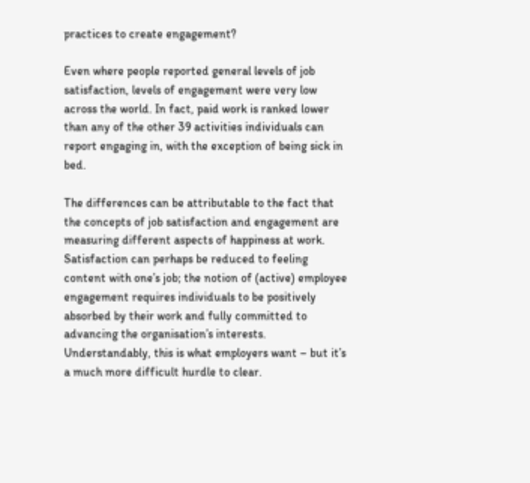practices to create engagement?

Even where people reported general levels of job satisfaction, levels of engagement were very low across the world. In fact, paid work is ranked lower than any of the other 39 activities individuals can report engaging in, with the exception of being sick in bed.

The differences can be attributable to the fact that the concepts of job satisfaction and engagement are measuring different aspects of happiness at work. Satisfaction can perhaps be reduced to feeling content with one’s job; the notion of (active) employee engagement requires individuals to be positively absorbed by their work and fully committed to advancing the organisation’s interests. Understandably, this is what employers want – but it’s a much more difficult hurdle to clear.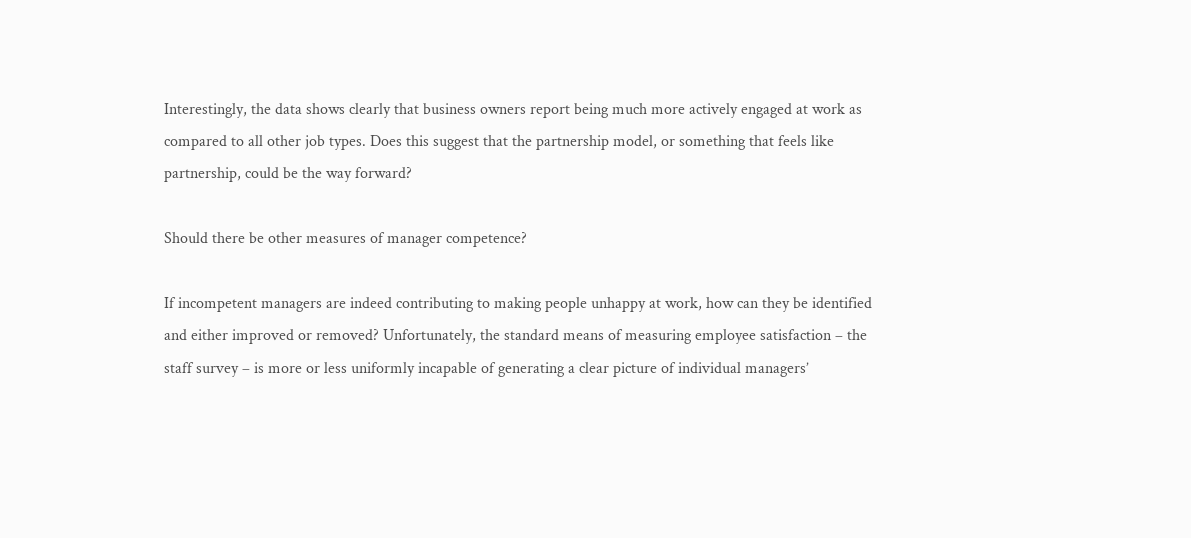Interestingly, the data shows clearly that business owners report being much more actively engaged at work as compared to all other job types. Does this suggest that the partnership model, or something that feels like partnership, could be the way forward?

Should there be other measures of manager competence?

If incompetent managers are indeed contributing to making people unhappy at work, how can they be identified and either improved or removed? Unfortunately, the standard means of measuring employee satisfaction – the staff survey – is more or less uniformly incapable of generating a clear picture of individual managers’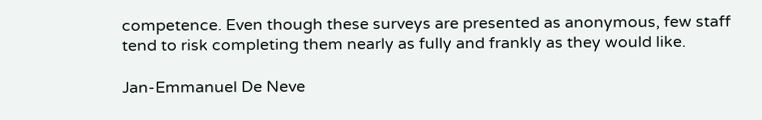competence. Even though these surveys are presented as anonymous, few staff tend to risk completing them nearly as fully and frankly as they would like.

Jan-Emmanuel De Neve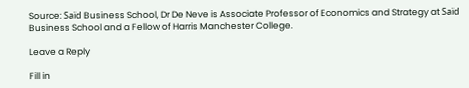Source: Saïd Business School, Dr De Neve is Associate Professor of Economics and Strategy at Saïd Business School and a Fellow of Harris Manchester College.

Leave a Reply

Fill in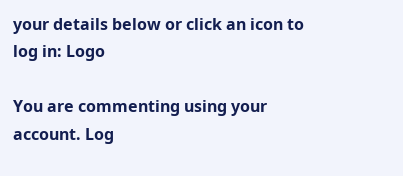your details below or click an icon to log in: Logo

You are commenting using your account. Log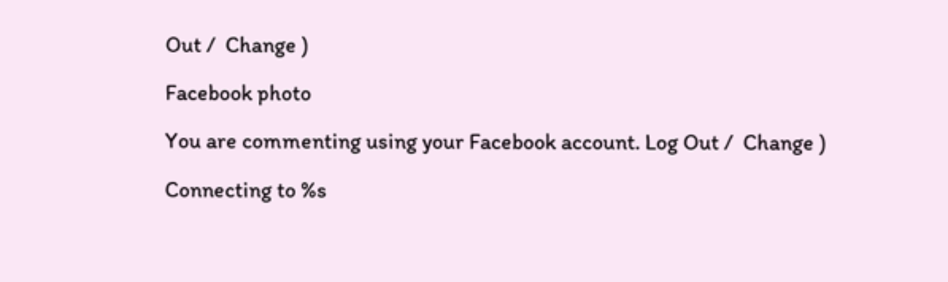Out /  Change )

Facebook photo

You are commenting using your Facebook account. Log Out /  Change )

Connecting to %s